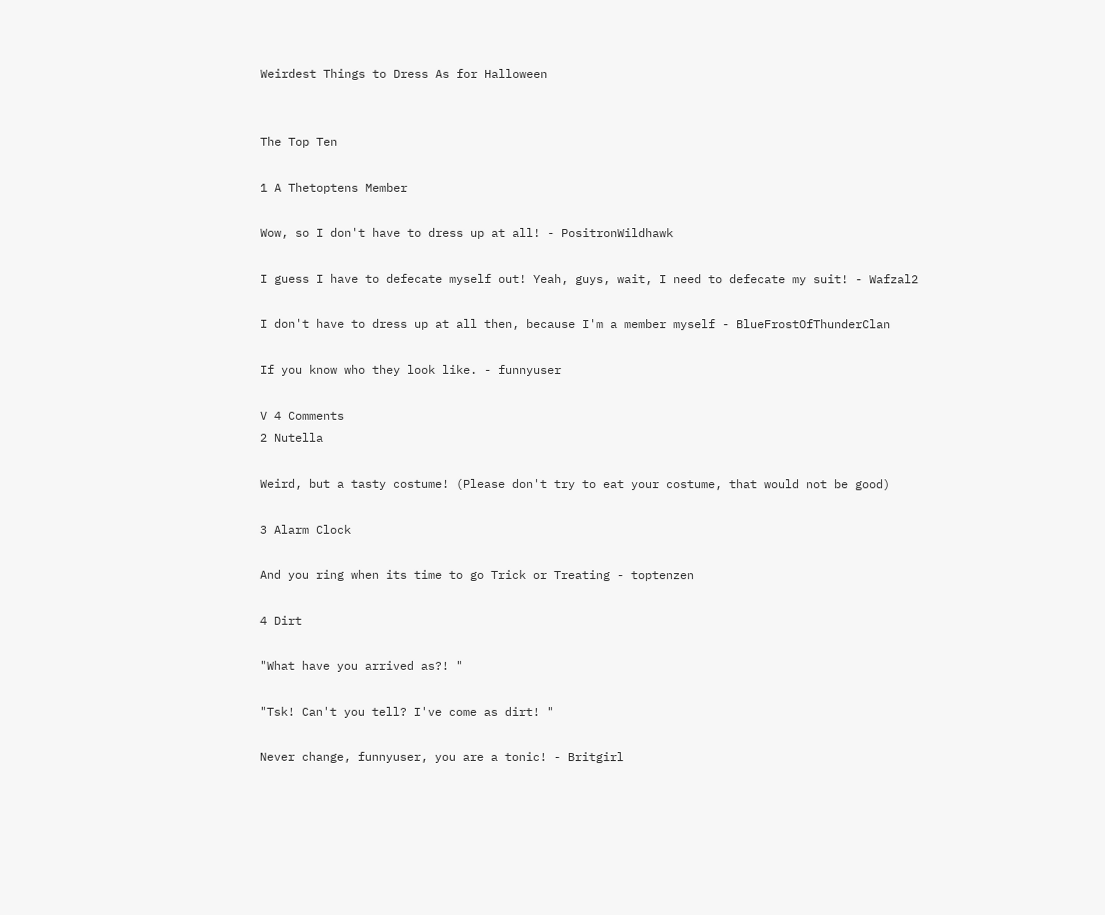Weirdest Things to Dress As for Halloween


The Top Ten

1 A Thetoptens Member

Wow, so I don't have to dress up at all! - PositronWildhawk

I guess I have to defecate myself out! Yeah, guys, wait, I need to defecate my suit! - Wafzal2

I don't have to dress up at all then, because I'm a member myself - BlueFrostOfThunderClan

If you know who they look like. - funnyuser

V 4 Comments
2 Nutella

Weird, but a tasty costume! (Please don't try to eat your costume, that would not be good)

3 Alarm Clock

And you ring when its time to go Trick or Treating - toptenzen

4 Dirt

"What have you arrived as?! "

"Tsk! Can't you tell? I've come as dirt! "

Never change, funnyuser, you are a tonic! - Britgirl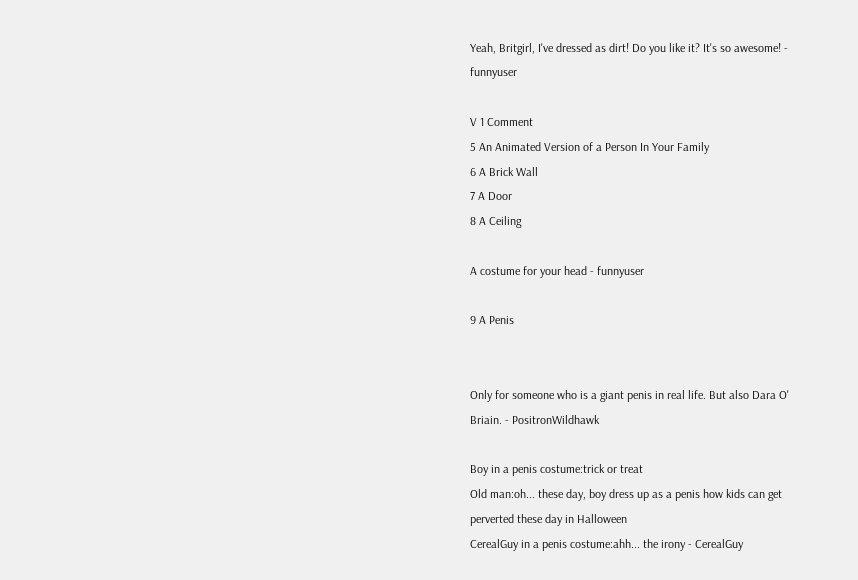Yeah, Britgirl, I've dressed as dirt! Do you like it? It's so awesome! - funnyuser

V 1 Comment
5 An Animated Version of a Person In Your Family
6 A Brick Wall
7 A Door
8 A Ceiling

A costume for your head - funnyuser

9 A Penis


Only for someone who is a giant penis in real life. But also Dara O' Briain. - PositronWildhawk

Boy in a penis costume:trick or treat
Old man:oh... these day, boy dress up as a penis how kids can get perverted these day in Halloween
CerealGuy in a penis costume:ahh... the irony - CerealGuy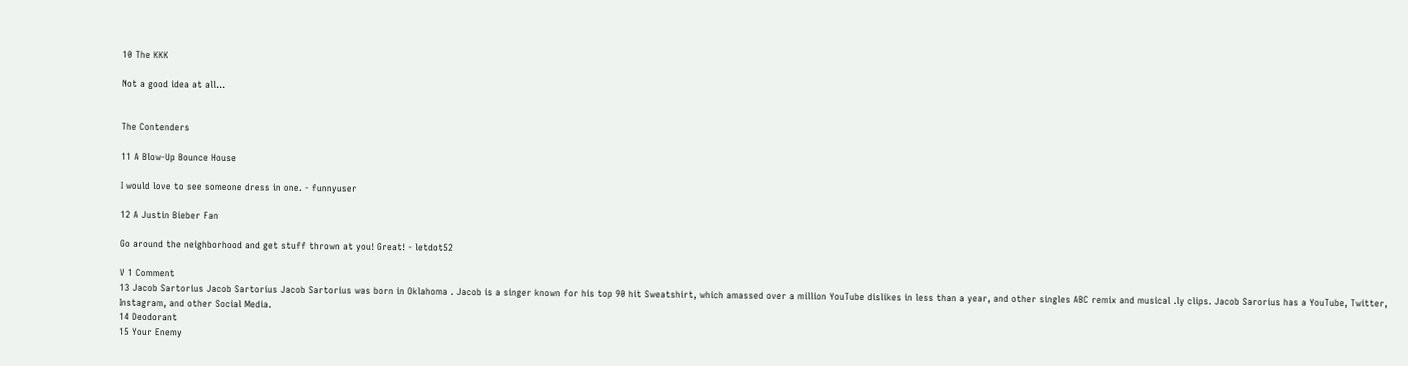10 The KKK

Not a good idea at all...


The Contenders

11 A Blow-Up Bounce House

I would love to see someone dress in one. - funnyuser

12 A Justin Bieber Fan

Go around the neighborhood and get stuff thrown at you! Great! - letdot52

V 1 Comment
13 Jacob Sartorius Jacob Sartorius Jacob Sartorius was born in Oklahoma . Jacob is a singer known for his top 90 hit Sweatshirt, which amassed over a million YouTube dislikes in less than a year, and other singles ABC remix and musical .ly clips. Jacob Sarorius has a YouTube, Twitter, Instagram, and other Social Media.
14 Deodorant
15 Your Enemy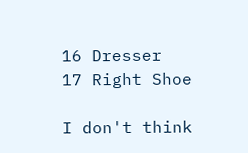16 Dresser
17 Right Shoe

I don't think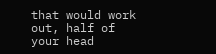that would work out, half of your head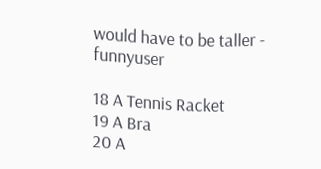would have to be taller - funnyuser

18 A Tennis Racket
19 A Bra
20 A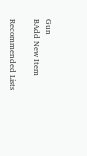Gun
BAdd New Item

Recommended Lists